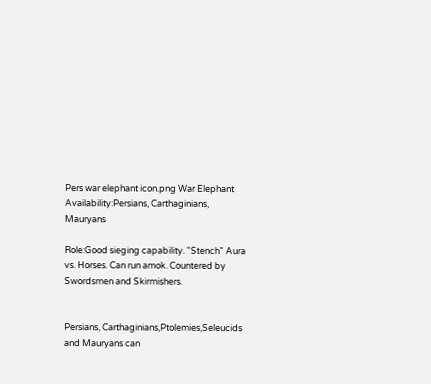Pers war elephant icon.png War Elephant
Availability:Persians, Carthaginians, Mauryans

Role:Good sieging capability. "Stench" Aura vs. Horses. Can run amok. Countered by Swordsmen and Skirmishers.


Persians, Carthaginians,Ptolemies,Seleucids and Mauryans can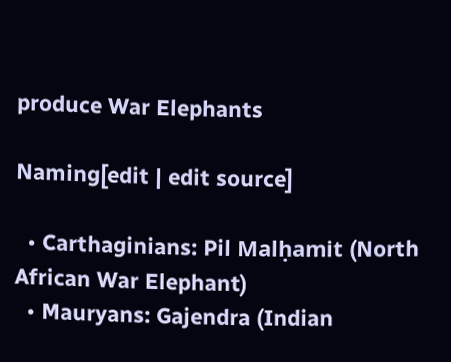produce War Elephants

Naming[edit | edit source]

  • Carthaginians: Pil Malḥamit (North African War Elephant)
  • Mauryans: Gajendra (Indian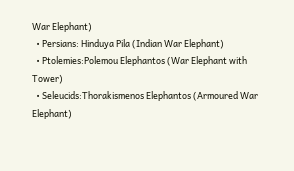War Elephant)
  • Persians: Hinduya Pila (Indian War Elephant)
  • Ptolemies:Polemou Elephantos (War Elephant with Tower)
  • Seleucids:Thorakismenos Elephantos (Armoured War Elephant)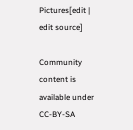Pictures[edit | edit source]

Community content is available under CC-BY-SA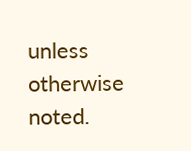unless otherwise noted.